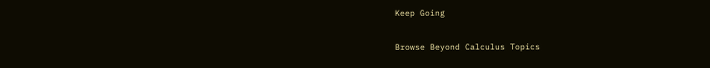Keep Going

Browse Beyond Calculus Topics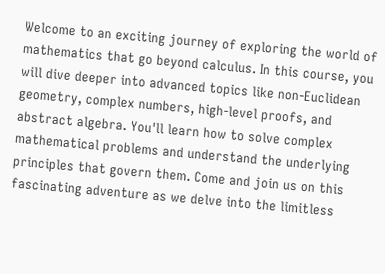Welcome to an exciting journey of exploring the world of mathematics that go beyond calculus. In this course, you will dive deeper into advanced topics like non-Euclidean geometry, complex numbers, high-level proofs, and abstract algebra. You'll learn how to solve complex mathematical problems and understand the underlying principles that govern them. Come and join us on this fascinating adventure as we delve into the limitless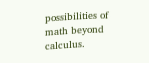possibilities of math beyond calculus.